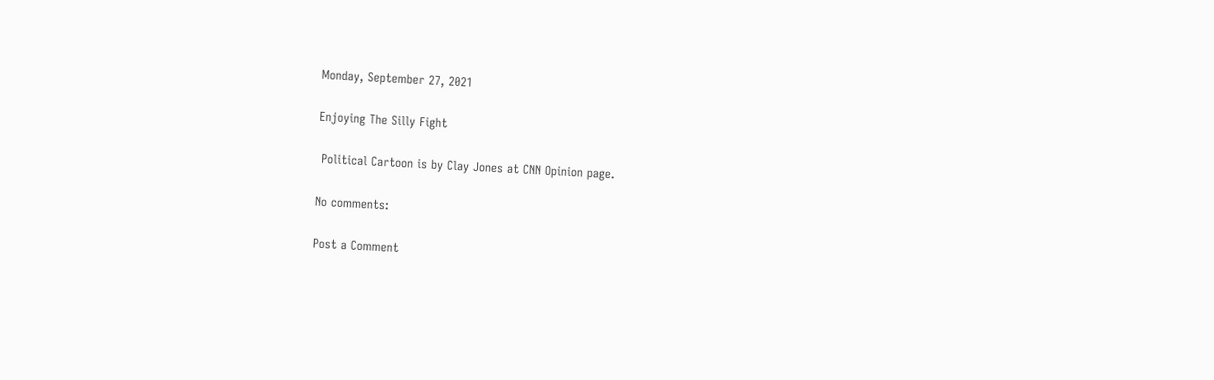Monday, September 27, 2021

Enjoying The Silly Fight

 Political Cartoon is by Clay Jones at CNN Opinion page.

No comments:

Post a Comment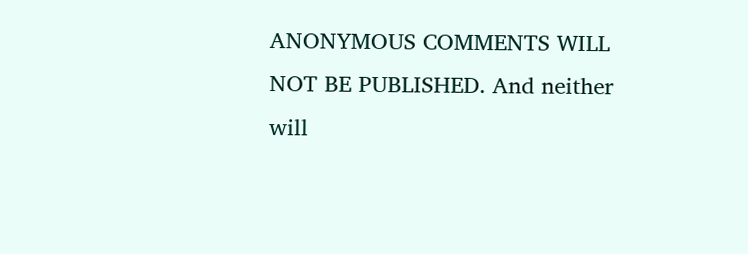ANONYMOUS COMMENTS WILL NOT BE PUBLISHED. And neither will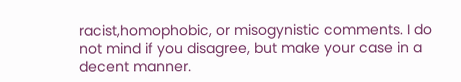racist,homophobic, or misogynistic comments. I do not mind if you disagree, but make your case in a decent manner.